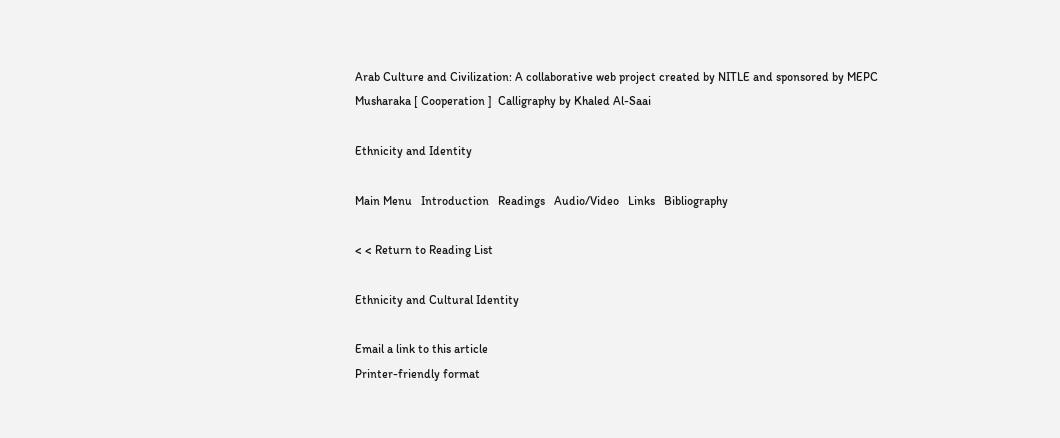Arab Culture and Civilization: A collaborative web project created by NITLE and sponsored by MEPC
Musharaka [ Cooperation ]  Calligraphy by Khaled Al-Saai

Ethnicity and Identity

Main Menu   Introduction   Readings   Audio/Video   Links   Bibliography

< < Return to Reading List

Ethnicity and Cultural Identity

Email a link to this article
Printer-friendly format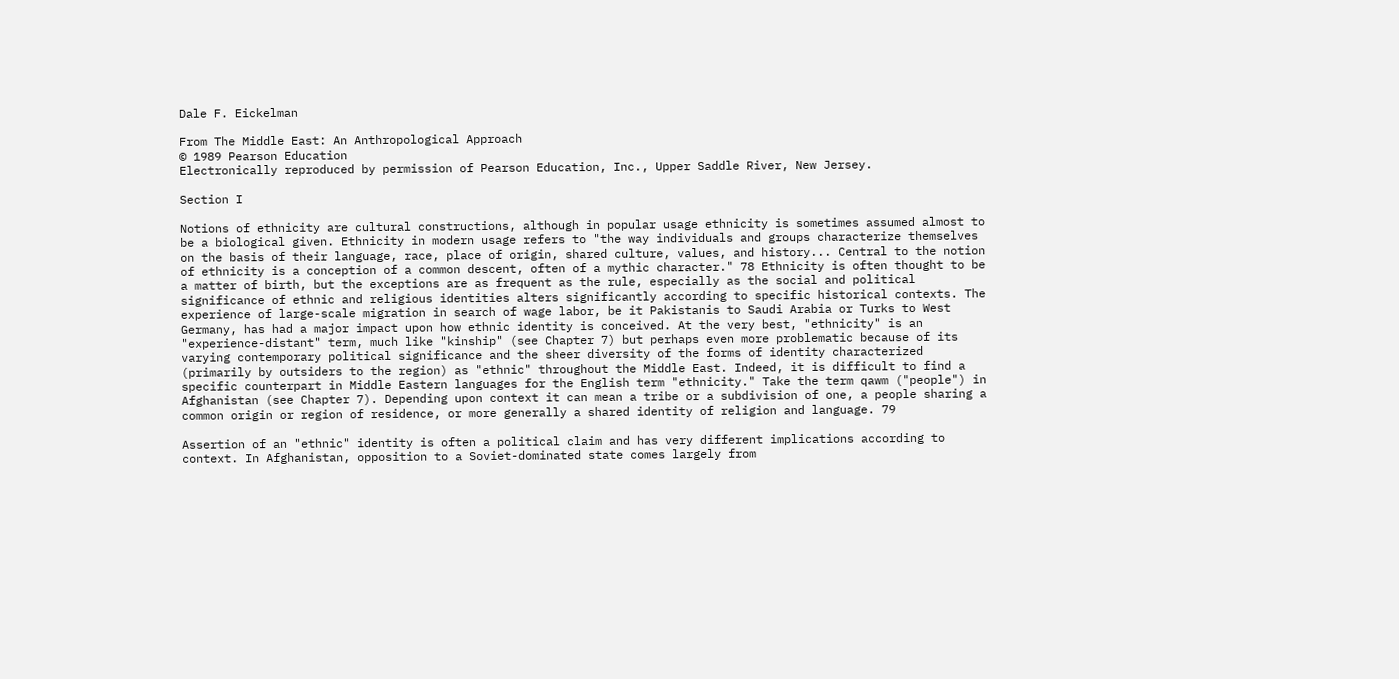Dale F. Eickelman

From The Middle East: An Anthropological Approach
© 1989 Pearson Education
Electronically reproduced by permission of Pearson Education, Inc., Upper Saddle River, New Jersey.

Section I

Notions of ethnicity are cultural constructions, although in popular usage ethnicity is sometimes assumed almost to be a biological given. Ethnicity in modern usage refers to "the way individuals and groups characterize themselves on the basis of their language, race, place of origin, shared culture, values, and history... Central to the notion of ethnicity is a conception of a common descent, often of a mythic character." 78 Ethnicity is often thought to be a matter of birth, but the exceptions are as frequent as the rule, especially as the social and political significance of ethnic and religious identities alters significantly according to specific historical contexts. The experience of large-scale migration in search of wage labor, be it Pakistanis to Saudi Arabia or Turks to West Germany, has had a major impact upon how ethnic identity is conceived. At the very best, "ethnicity" is an "experience-distant" term, much like "kinship" (see Chapter 7) but perhaps even more problematic because of its varying contemporary political significance and the sheer diversity of the forms of identity characterized (primarily by outsiders to the region) as "ethnic" throughout the Middle East. Indeed, it is difficult to find a specific counterpart in Middle Eastern languages for the English term "ethnicity." Take the term qawm ("people") in Afghanistan (see Chapter 7). Depending upon context it can mean a tribe or a subdivision of one, a people sharing a common origin or region of residence, or more generally a shared identity of religion and language. 79

Assertion of an "ethnic" identity is often a political claim and has very different implications according to context. In Afghanistan, opposition to a Soviet-dominated state comes largely from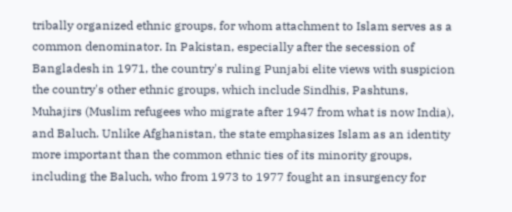tribally organized ethnic groups, for whom attachment to Islam serves as a common denominator. In Pakistan, especially after the secession of Bangladesh in 1971, the country's ruling Punjabi elite views with suspicion the country's other ethnic groups, which include Sindhis, Pashtuns, Muhajirs (Muslim refugees who migrate after 1947 from what is now India), and Baluch. Unlike Afghanistan, the state emphasizes Islam as an identity more important than the common ethnic ties of its minority groups, including the Baluch, who from 1973 to 1977 fought an insurgency for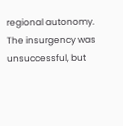regional autonomy. The insurgency was unsuccessful, but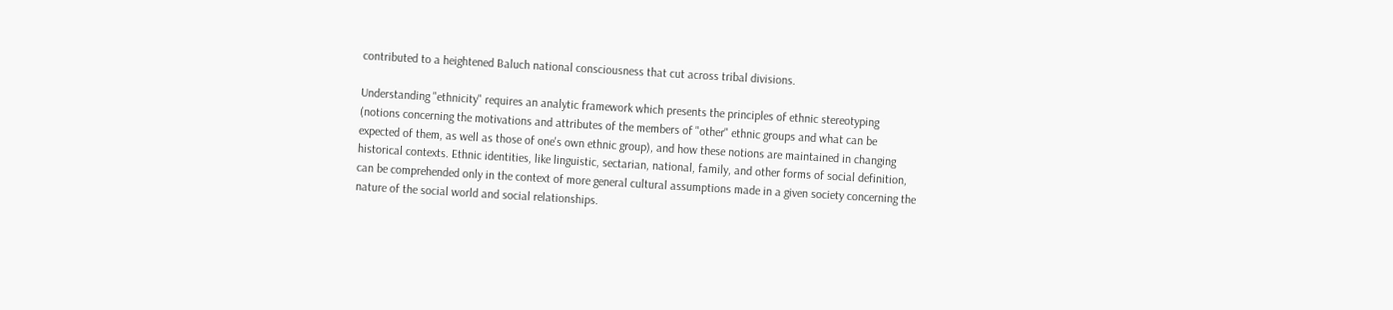contributed to a heightened Baluch national consciousness that cut across tribal divisions.

Understanding "ethnicity" requires an analytic framework which presents the principles of ethnic stereotyping (notions concerning the motivations and attributes of the members of "other" ethnic groups and what can be expected of them, as well as those of one's own ethnic group), and how these notions are maintained in changing historical contexts. Ethnic identities, like linguistic, sectarian, national, family, and other forms of social definition, can be comprehended only in the context of more general cultural assumptions made in a given society concerning the nature of the social world and social relationships.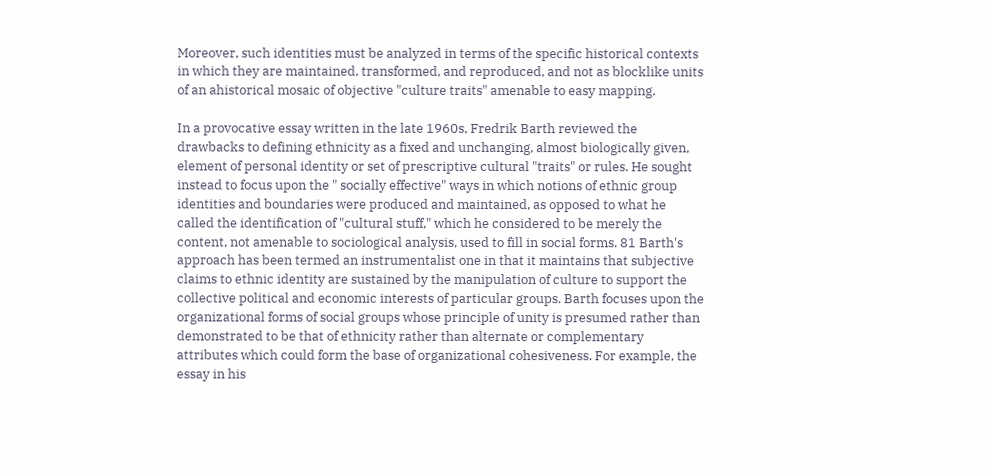Moreover, such identities must be analyzed in terms of the specific historical contexts in which they are maintained, transformed, and reproduced, and not as blocklike units of an ahistorical mosaic of objective "culture traits" amenable to easy mapping.

In a provocative essay written in the late 1960s, Fredrik Barth reviewed the drawbacks to defining ethnicity as a fixed and unchanging, almost biologically given, element of personal identity or set of prescriptive cultural "traits" or rules. He sought instead to focus upon the " socially effective" ways in which notions of ethnic group identities and boundaries were produced and maintained, as opposed to what he called the identification of "cultural stuff," which he considered to be merely the content, not amenable to sociological analysis, used to fill in social forms. 81 Barth's approach has been termed an instrumentalist one in that it maintains that subjective claims to ethnic identity are sustained by the manipulation of culture to support the collective political and economic interests of particular groups. Barth focuses upon the organizational forms of social groups whose principle of unity is presumed rather than demonstrated to be that of ethnicity rather than alternate or complementary attributes which could form the base of organizational cohesiveness. For example, the essay in his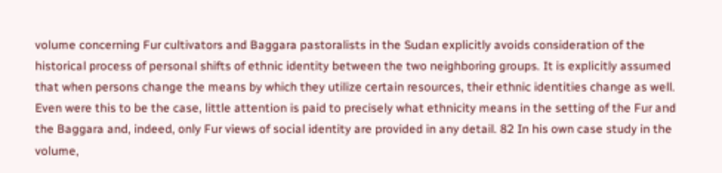volume concerning Fur cultivators and Baggara pastoralists in the Sudan explicitly avoids consideration of the historical process of personal shifts of ethnic identity between the two neighboring groups. It is explicitly assumed that when persons change the means by which they utilize certain resources, their ethnic identities change as well. Even were this to be the case, little attention is paid to precisely what ethnicity means in the setting of the Fur and the Baggara and, indeed, only Fur views of social identity are provided in any detail. 82 In his own case study in the volume,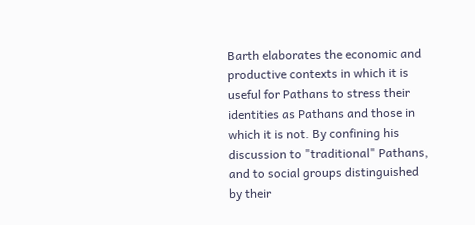Barth elaborates the economic and productive contexts in which it is useful for Pathans to stress their identities as Pathans and those in which it is not. By confining his discussion to "traditional" Pathans, and to social groups distinguished by their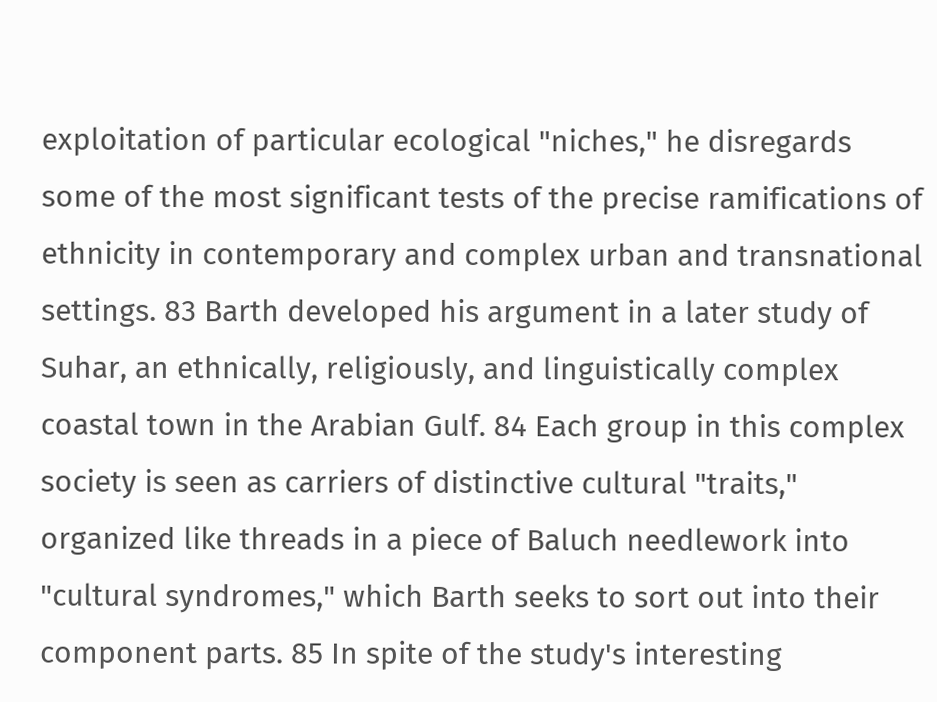exploitation of particular ecological "niches," he disregards some of the most significant tests of the precise ramifications of ethnicity in contemporary and complex urban and transnational settings. 83 Barth developed his argument in a later study of Suhar, an ethnically, religiously, and linguistically complex coastal town in the Arabian Gulf. 84 Each group in this complex society is seen as carriers of distinctive cultural "traits," organized like threads in a piece of Baluch needlework into "cultural syndromes," which Barth seeks to sort out into their component parts. 85 In spite of the study's interesting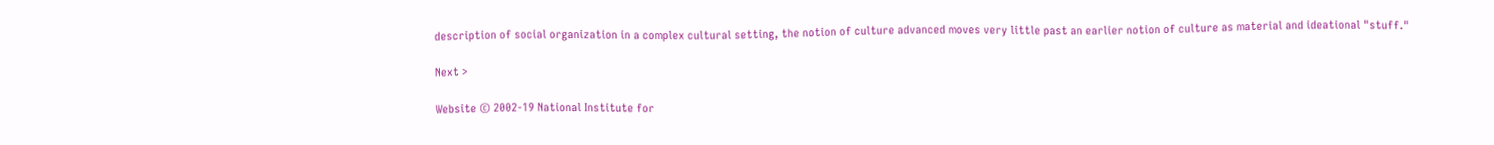description of social organization in a complex cultural setting, the notion of culture advanced moves very little past an earlier notion of culture as material and ideational "stuff."

Next >

Website © 2002-19 National Institute for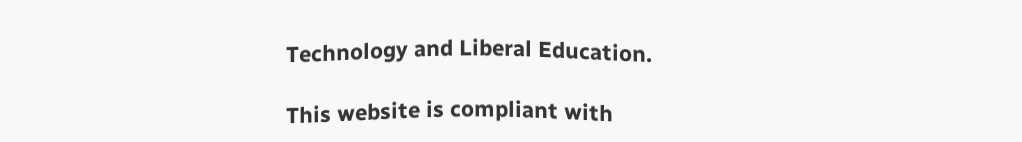Technology and Liberal Education.

This website is compliant with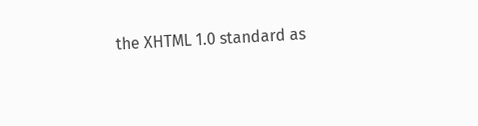the XHTML 1.0 standard as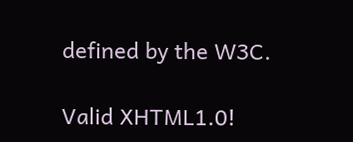defined by the W3C.

Valid XHTML1.0!